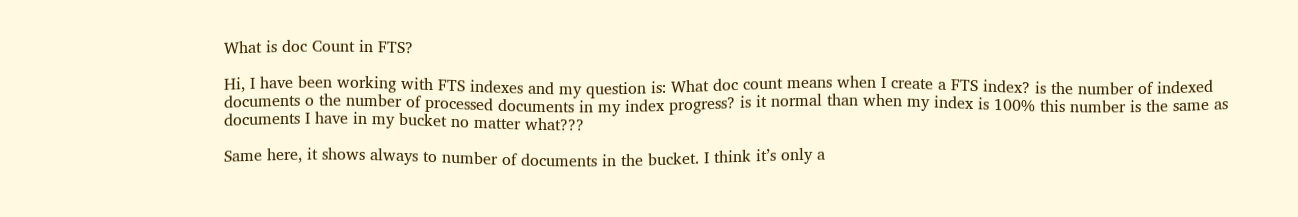What is doc Count in FTS?

Hi, I have been working with FTS indexes and my question is: What doc count means when I create a FTS index? is the number of indexed documents o the number of processed documents in my index progress? is it normal than when my index is 100% this number is the same as documents I have in my bucket no matter what???

Same here, it shows always to number of documents in the bucket. I think it’s only a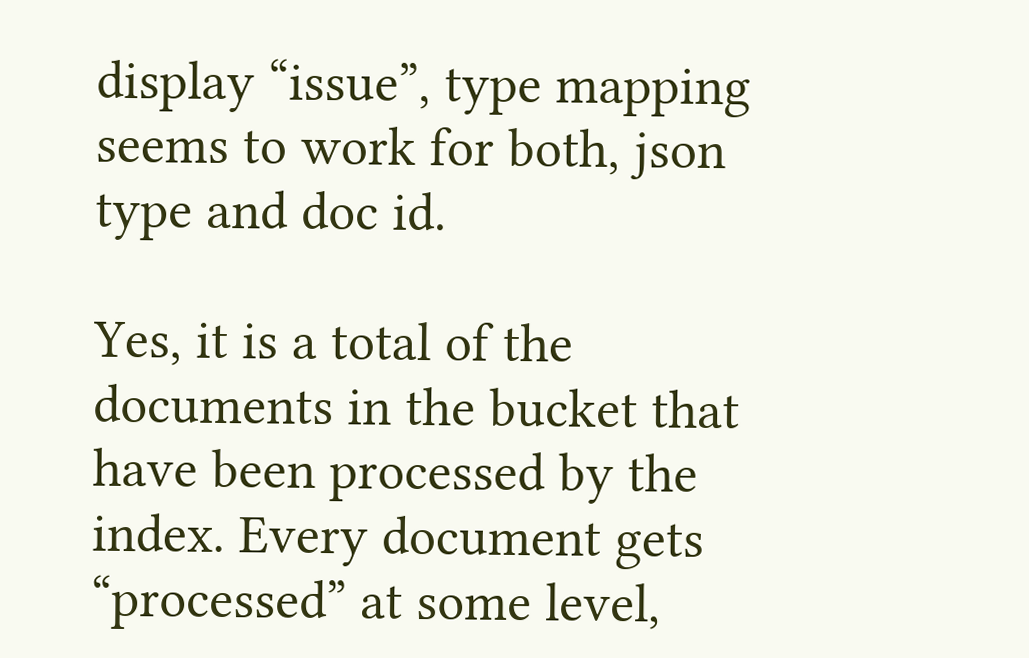display “issue”, type mapping seems to work for both, json type and doc id.

Yes, it is a total of the documents in the bucket that have been processed by the index. Every document gets “processed” at some level,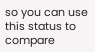so you can use this status to compare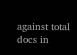against total docs in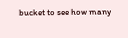bucket to see how many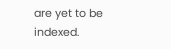are yet to be indexed.